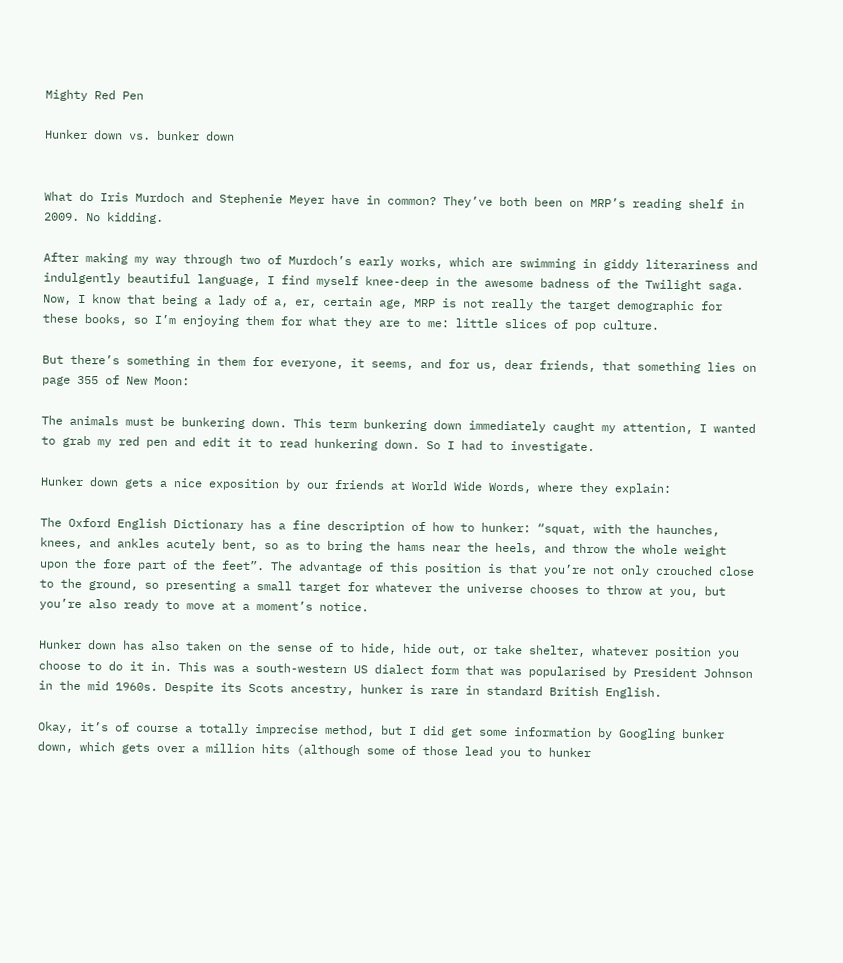Mighty Red Pen

Hunker down vs. bunker down


What do Iris Murdoch and Stephenie Meyer have in common? They’ve both been on MRP’s reading shelf in 2009. No kidding.

After making my way through two of Murdoch’s early works, which are swimming in giddy literariness and indulgently beautiful language, I find myself knee-deep in the awesome badness of the Twilight saga. Now, I know that being a lady of a, er, certain age, MRP is not really the target demographic for these books, so I’m enjoying them for what they are to me: little slices of pop culture.

But there’s something in them for everyone, it seems, and for us, dear friends, that something lies on page 355 of New Moon:

The animals must be bunkering down. This term bunkering down immediately caught my attention, I wanted to grab my red pen and edit it to read hunkering down. So I had to investigate.

Hunker down gets a nice exposition by our friends at World Wide Words, where they explain:

The Oxford English Dictionary has a fine description of how to hunker: “squat, with the haunches, knees, and ankles acutely bent, so as to bring the hams near the heels, and throw the whole weight upon the fore part of the feet”. The advantage of this position is that you’re not only crouched close to the ground, so presenting a small target for whatever the universe chooses to throw at you, but you’re also ready to move at a moment’s notice.

Hunker down has also taken on the sense of to hide, hide out, or take shelter, whatever position you choose to do it in. This was a south-western US dialect form that was popularised by President Johnson in the mid 1960s. Despite its Scots ancestry, hunker is rare in standard British English.

Okay, it’s of course a totally imprecise method, but I did get some information by Googling bunker down, which gets over a million hits (although some of those lead you to hunker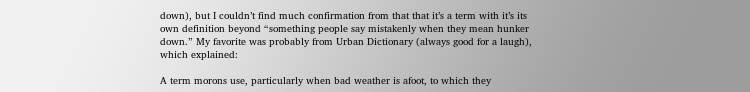down), but I couldn’t find much confirmation from that that it’s a term with it’s its own definition beyond “something people say mistakenly when they mean hunker down.” My favorite was probably from Urban Dictionary (always good for a laugh), which explained:

A term morons use, particularly when bad weather is afoot, to which they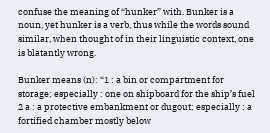confuse the meaning of “hunker” with. Bunker is a noun, yet hunker is a verb, thus while the words sound similar, when thought of in their linguistic context, one is blatantly wrong.

Bunker means (n): “1 : a bin or compartment for storage; especially : one on shipboard for the ship’s fuel 2 a : a protective embankment or dugout; especially : a fortified chamber mostly below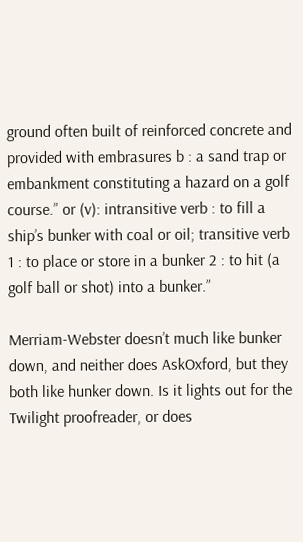ground often built of reinforced concrete and provided with embrasures b : a sand trap or embankment constituting a hazard on a golf course.” or (v): intransitive verb : to fill a ship’s bunker with coal or oil; transitive verb 1 : to place or store in a bunker 2 : to hit (a golf ball or shot) into a bunker.”

Merriam-Webster doesn’t much like bunker down, and neither does AskOxford, but they both like hunker down. Is it lights out for the Twilight proofreader, or does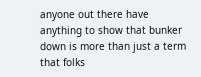anyone out there have anything to show that bunker down is more than just a term that folks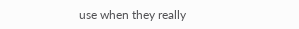use when they really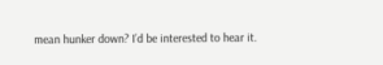mean hunker down? I’d be interested to hear it.